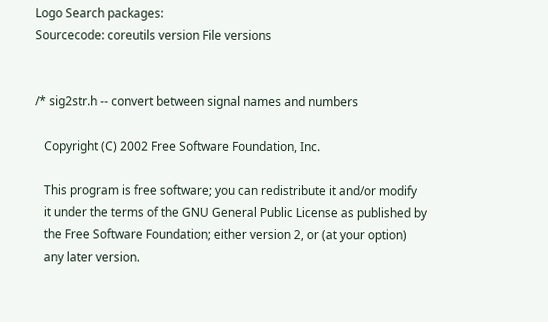Logo Search packages:
Sourcecode: coreutils version File versions


/* sig2str.h -- convert between signal names and numbers

   Copyright (C) 2002 Free Software Foundation, Inc.

   This program is free software; you can redistribute it and/or modify
   it under the terms of the GNU General Public License as published by
   the Free Software Foundation; either version 2, or (at your option)
   any later version.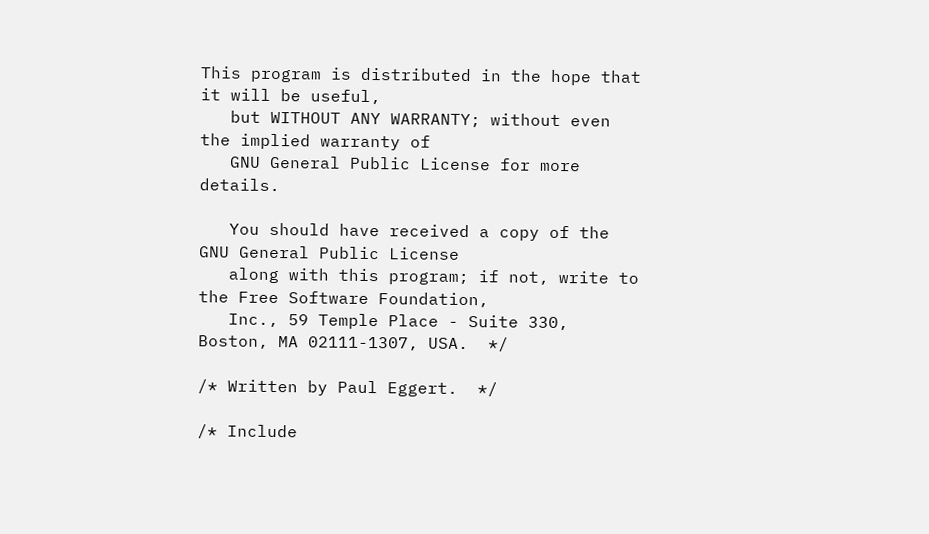This program is distributed in the hope that it will be useful,
   but WITHOUT ANY WARRANTY; without even the implied warranty of
   GNU General Public License for more details.

   You should have received a copy of the GNU General Public License
   along with this program; if not, write to the Free Software Foundation,
   Inc., 59 Temple Place - Suite 330, Boston, MA 02111-1307, USA.  */

/* Written by Paul Eggert.  */

/* Include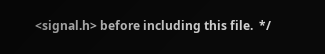<signal.h> before including this file.  */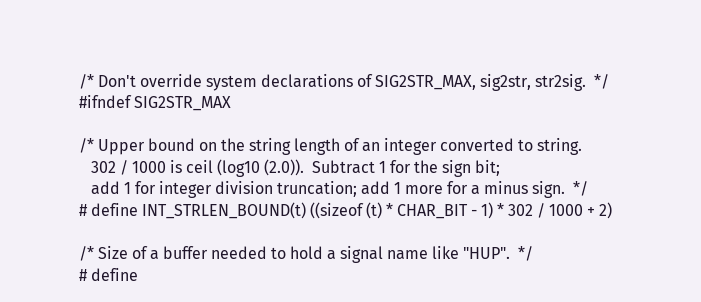/* Don't override system declarations of SIG2STR_MAX, sig2str, str2sig.  */
#ifndef SIG2STR_MAX

/* Upper bound on the string length of an integer converted to string.
   302 / 1000 is ceil (log10 (2.0)).  Subtract 1 for the sign bit;
   add 1 for integer division truncation; add 1 more for a minus sign.  */
# define INT_STRLEN_BOUND(t) ((sizeof (t) * CHAR_BIT - 1) * 302 / 1000 + 2)

/* Size of a buffer needed to hold a signal name like "HUP".  */
# define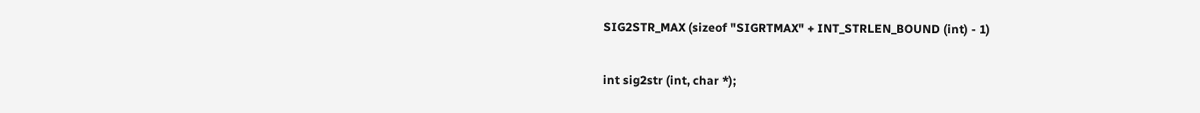SIG2STR_MAX (sizeof "SIGRTMAX" + INT_STRLEN_BOUND (int) - 1)

int sig2str (int, char *);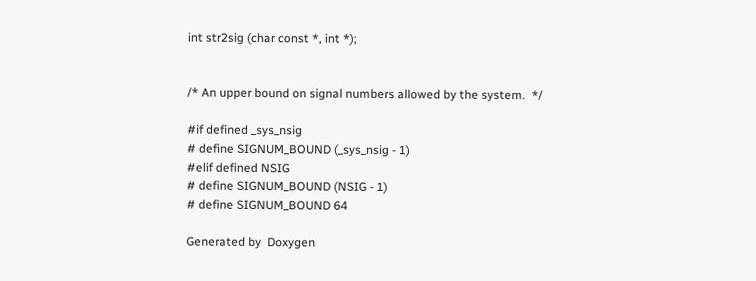int str2sig (char const *, int *);


/* An upper bound on signal numbers allowed by the system.  */

#if defined _sys_nsig
# define SIGNUM_BOUND (_sys_nsig - 1)
#elif defined NSIG
# define SIGNUM_BOUND (NSIG - 1)
# define SIGNUM_BOUND 64

Generated by  Doxygen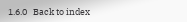1.6.0   Back to index